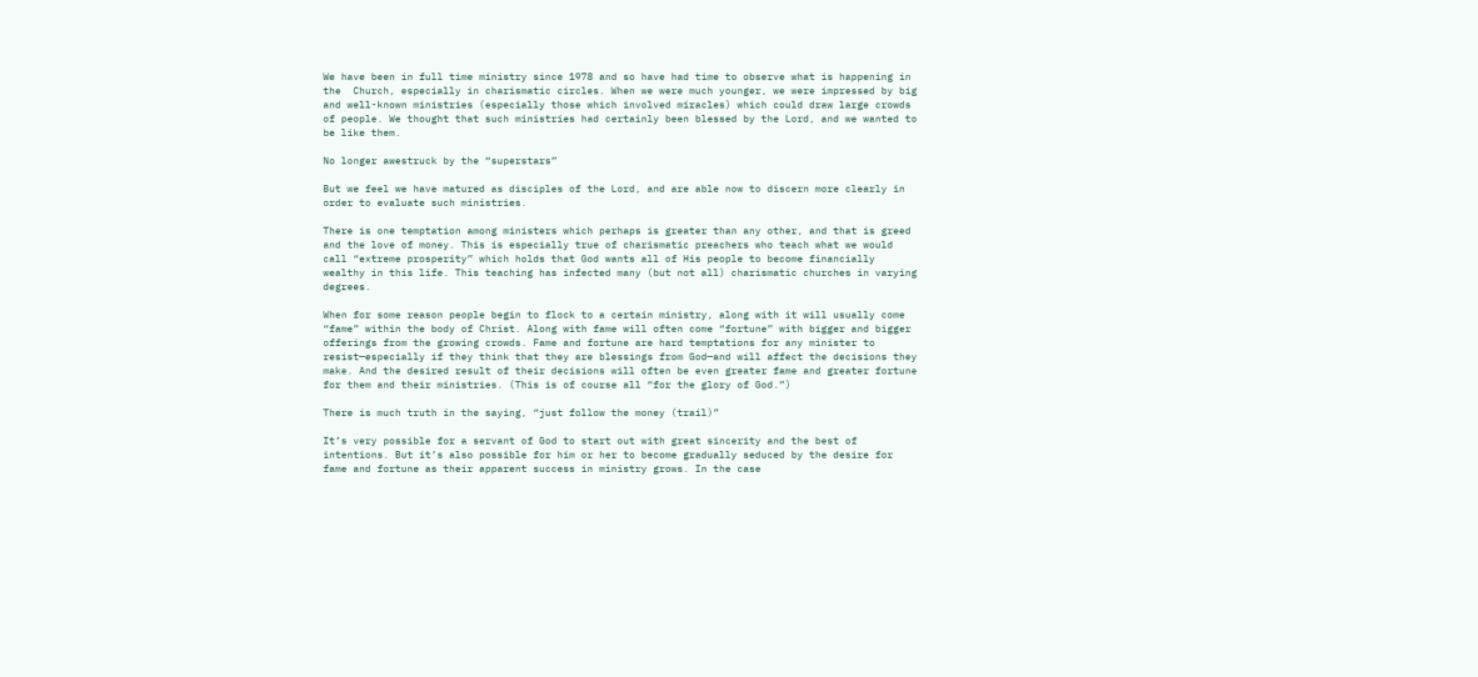We have been in full time ministry since 1978 and so have had time to observe what is happening in the  Church, especially in charismatic circles. When we were much younger, we were impressed by big and well-known ministries (especially those which involved miracles) which could draw large crowds of people. We thought that such ministries had certainly been blessed by the Lord, and we wanted to be like them.

No longer awestruck by the “superstars”

But we feel we have matured as disciples of the Lord, and are able now to discern more clearly in order to evaluate such ministries.

There is one temptation among ministers which perhaps is greater than any other, and that is greed and the love of money. This is especially true of charismatic preachers who teach what we would call “extreme prosperity” which holds that God wants all of His people to become financially wealthy in this life. This teaching has infected many (but not all) charismatic churches in varying degrees.

When for some reason people begin to flock to a certain ministry, along with it will usually come “fame” within the body of Christ. Along with fame will often come “fortune” with bigger and bigger offerings from the growing crowds. Fame and fortune are hard temptations for any minister to resist—especially if they think that they are blessings from God—and will affect the decisions they make. And the desired result of their decisions will often be even greater fame and greater fortune for them and their ministries. (This is of course all “for the glory of God.”)

There is much truth in the saying, “just follow the money (trail)”

It’s very possible for a servant of God to start out with great sincerity and the best of intentions. But it’s also possible for him or her to become gradually seduced by the desire for fame and fortune as their apparent success in ministry grows. In the case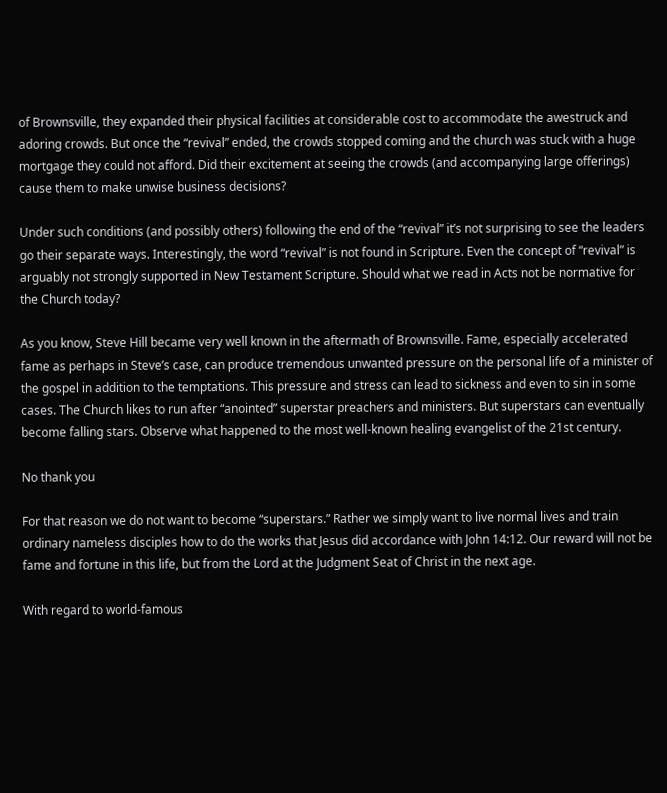of Brownsville, they expanded their physical facilities at considerable cost to accommodate the awestruck and adoring crowds. But once the “revival” ended, the crowds stopped coming and the church was stuck with a huge mortgage they could not afford. Did their excitement at seeing the crowds (and accompanying large offerings) cause them to make unwise business decisions?

Under such conditions (and possibly others) following the end of the “revival” it’s not surprising to see the leaders go their separate ways. Interestingly, the word “revival” is not found in Scripture. Even the concept of “revival” is arguably not strongly supported in New Testament Scripture. Should what we read in Acts not be normative for the Church today?

As you know, Steve Hill became very well known in the aftermath of Brownsville. Fame, especially accelerated fame as perhaps in Steve’s case, can produce tremendous unwanted pressure on the personal life of a minister of the gospel in addition to the temptations. This pressure and stress can lead to sickness and even to sin in some cases. The Church likes to run after “anointed” superstar preachers and ministers. But superstars can eventually become falling stars. Observe what happened to the most well-known healing evangelist of the 21st century.

No thank you

For that reason we do not want to become “superstars.” Rather we simply want to live normal lives and train ordinary nameless disciples how to do the works that Jesus did accordance with John 14:12. Our reward will not be fame and fortune in this life, but from the Lord at the Judgment Seat of Christ in the next age.

With regard to world-famous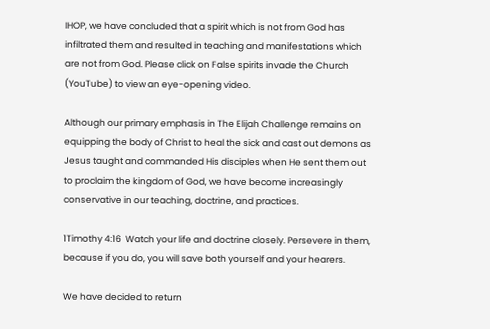IHOP, we have concluded that a spirit which is not from God has infiltrated them and resulted in teaching and manifestations which are not from God. Please click on False spirits invade the Church (YouTube) to view an eye-opening video.

Although our primary emphasis in The Elijah Challenge remains on equipping the body of Christ to heal the sick and cast out demons as Jesus taught and commanded His disciples when He sent them out to proclaim the kingdom of God, we have become increasingly conservative in our teaching, doctrine, and practices.

1Timothy 4:16  Watch your life and doctrine closely. Persevere in them, because if you do, you will save both yourself and your hearers.

We have decided to return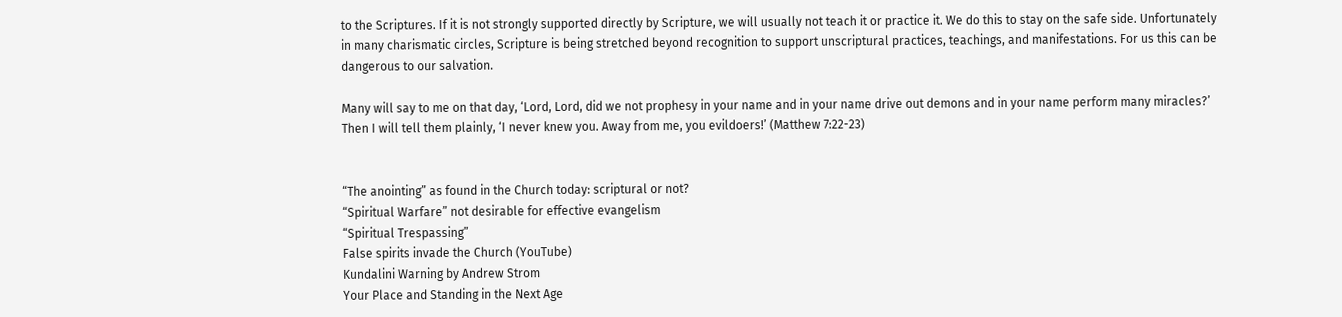to the Scriptures. If it is not strongly supported directly by Scripture, we will usually not teach it or practice it. We do this to stay on the safe side. Unfortunately in many charismatic circles, Scripture is being stretched beyond recognition to support unscriptural practices, teachings, and manifestations. For us this can be dangerous to our salvation.

Many will say to me on that day, ‘Lord, Lord, did we not prophesy in your name and in your name drive out demons and in your name perform many miracles?’ Then I will tell them plainly, ‘I never knew you. Away from me, you evildoers!’ (Matthew 7:22-23)


“The anointing” as found in the Church today: scriptural or not?
“Spiritual Warfare” not desirable for effective evangelism
“Spiritual Trespassing”
False spirits invade the Church (YouTube)
Kundalini Warning by Andrew Strom
Your Place and Standing in the Next Age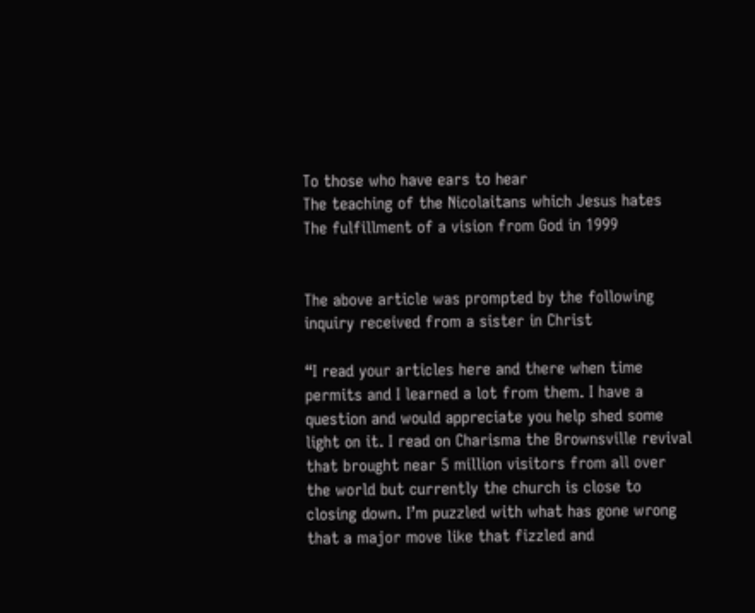To those who have ears to hear
The teaching of the Nicolaitans which Jesus hates
The fulfillment of a vision from God in 1999


The above article was prompted by the following inquiry received from a sister in Christ

“I read your articles here and there when time permits and I learned a lot from them. I have a question and would appreciate you help shed some light on it. I read on Charisma the Brownsville revival that brought near 5 million visitors from all over the world but currently the church is close to closing down. I’m puzzled with what has gone wrong that a major move like that fizzled and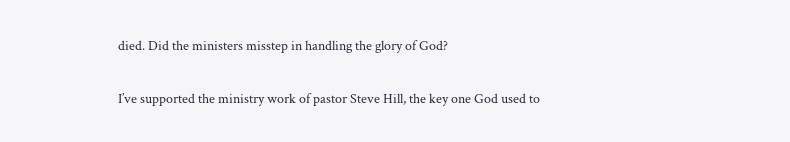died. Did the ministers misstep in handling the glory of God?

I’ve supported the ministry work of pastor Steve Hill, the key one God used to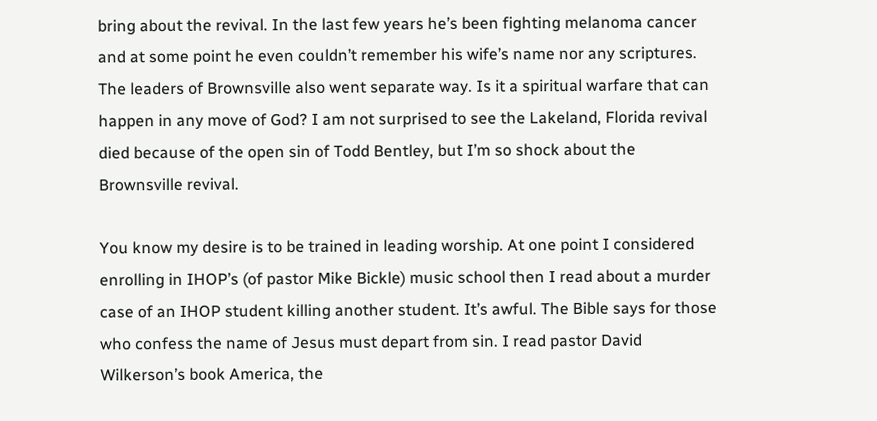bring about the revival. In the last few years he’s been fighting melanoma cancer and at some point he even couldn’t remember his wife’s name nor any scriptures.  The leaders of Brownsville also went separate way. Is it a spiritual warfare that can happen in any move of God? I am not surprised to see the Lakeland, Florida revival died because of the open sin of Todd Bentley, but I’m so shock about the Brownsville revival.

You know my desire is to be trained in leading worship. At one point I considered enrolling in IHOP’s (of pastor Mike Bickle) music school then I read about a murder case of an IHOP student killing another student. It’s awful. The Bible says for those who confess the name of Jesus must depart from sin. I read pastor David Wilkerson’s book America, the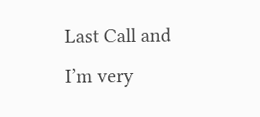Last Call and I’m very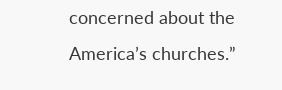concerned about the America’s churches.”